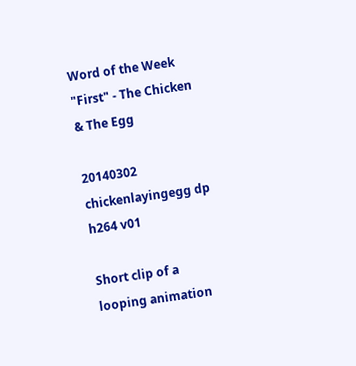Word of the Week "First" - The Chicken & The Egg

20140302 chickenlayingegg dp h264 v01

Short clip of a looping animation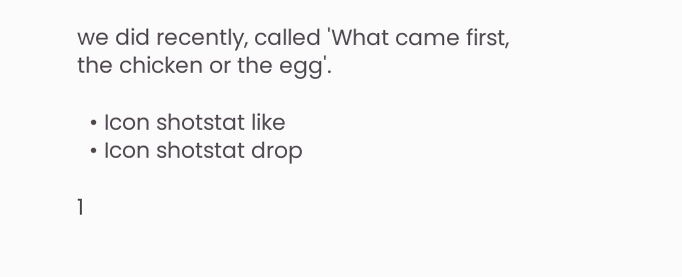we did recently, called 'What came first, the chicken or the egg'.

  • Icon shotstat like
  • Icon shotstat drop

1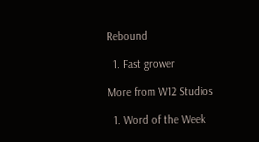Rebound

  1. Fast grower

More from W12 Studios

  1. Word of the Week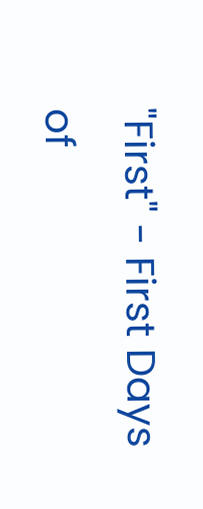"First" - First Days of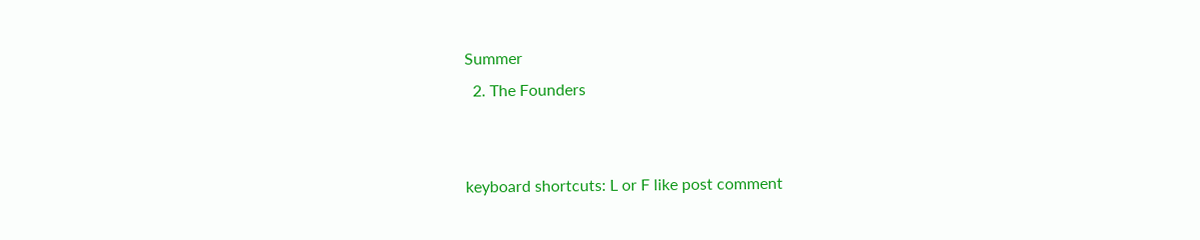Summer
  2. The Founders


keyboard shortcuts: L or F like post comment